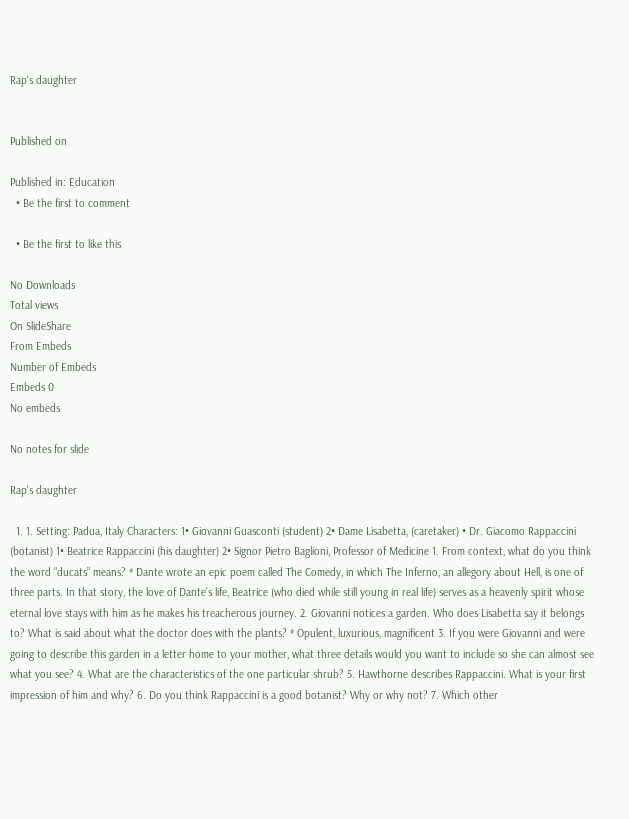Rap's daughter


Published on

Published in: Education
  • Be the first to comment

  • Be the first to like this

No Downloads
Total views
On SlideShare
From Embeds
Number of Embeds
Embeds 0
No embeds

No notes for slide

Rap's daughter

  1. 1. Setting: Padua, Italy Characters: 1• Giovanni Guasconti (student) 2• Dame Lisabetta, (caretaker) • Dr. Giacomo Rappaccini (botanist) 1• Beatrice Rappaccini (his daughter) 2• Signor Pietro Baglioni, Professor of Medicine 1. From context, what do you think the word “ducats” means? * Dante wrote an epic poem called The Comedy, in which The Inferno, an allegory about Hell, is one of three parts. In that story, the love of Dante’s life, Beatrice (who died while still young in real life) serves as a heavenly spirit whose eternal love stays with him as he makes his treacherous journey. 2. Giovanni notices a garden. Who does Lisabetta say it belongs to? What is said about what the doctor does with the plants? * Opulent, luxurious, magnificent 3. If you were Giovanni and were going to describe this garden in a letter home to your mother, what three details would you want to include so she can almost see what you see? 4. What are the characteristics of the one particular shrub? 5. Hawthorne describes Rappaccini. What is your first impression of him and why? 6. Do you think Rappaccini is a good botanist? Why or why not? 7. Which other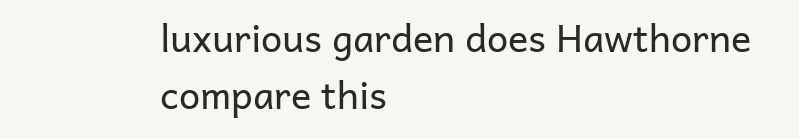luxurious garden does Hawthorne compare this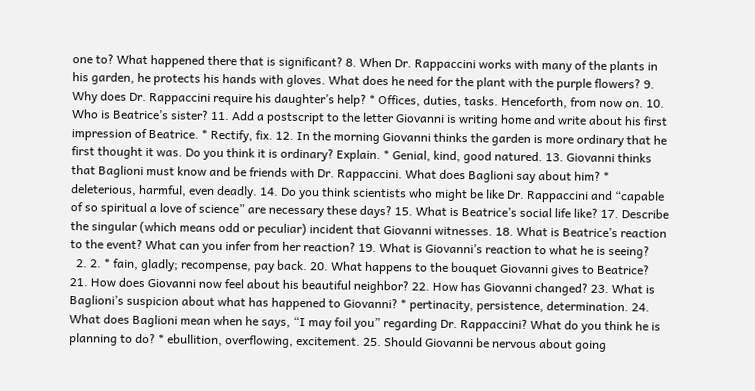one to? What happened there that is significant? 8. When Dr. Rappaccini works with many of the plants in his garden, he protects his hands with gloves. What does he need for the plant with the purple flowers? 9. Why does Dr. Rappaccini require his daughter’s help? * Offices, duties, tasks. Henceforth, from now on. 10. Who is Beatrice’s sister? 11. Add a postscript to the letter Giovanni is writing home and write about his first impression of Beatrice. * Rectify, fix. 12. In the morning Giovanni thinks the garden is more ordinary that he first thought it was. Do you think it is ordinary? Explain. * Genial, kind, good natured. 13. Giovanni thinks that Baglioni must know and be friends with Dr. Rappaccini. What does Baglioni say about him? * deleterious, harmful, even deadly. 14. Do you think scientists who might be like Dr. Rappaccini and “capable of so spiritual a love of science” are necessary these days? 15. What is Beatrice’s social life like? 17. Describe the singular (which means odd or peculiar) incident that Giovanni witnesses. 18. What is Beatrice’s reaction to the event? What can you infer from her reaction? 19. What is Giovanni’s reaction to what he is seeing?
  2. 2. * fain, gladly; recompense, pay back. 20. What happens to the bouquet Giovanni gives to Beatrice? 21. How does Giovanni now feel about his beautiful neighbor? 22. How has Giovanni changed? 23. What is Baglioni’s suspicion about what has happened to Giovanni? * pertinacity, persistence, determination. 24. What does Baglioni mean when he says, “I may foil you” regarding Dr. Rappaccini? What do you think he is planning to do? * ebullition, overflowing, excitement. 25. Should Giovanni be nervous about going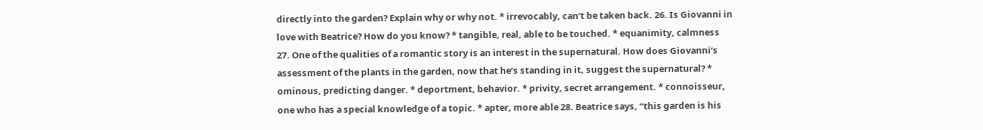directly into the garden? Explain why or why not. * irrevocably, can’t be taken back. 26. Is Giovanni in love with Beatrice? How do you know? * tangible, real, able to be touched. * equanimity, calmness 27. One of the qualities of a romantic story is an interest in the supernatural. How does Giovanni’s assessment of the plants in the garden, now that he’s standing in it, suggest the supernatural? * ominous, predicting danger. * deportment, behavior. * privity, secret arrangement. * connoisseur, one who has a special knowledge of a topic. * apter, more able 28. Beatrice says, “this garden is his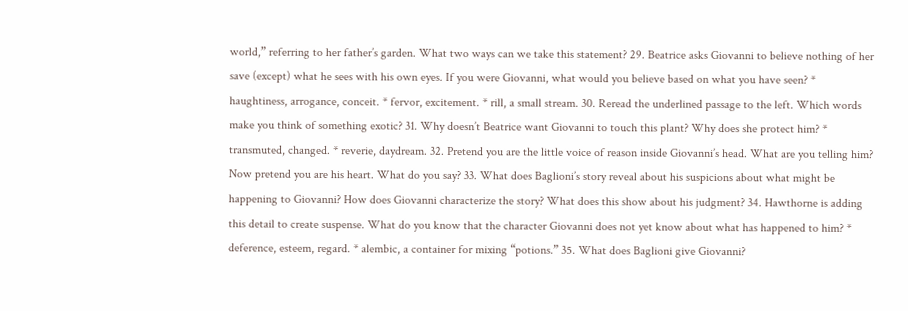world,” referring to her father’s garden. What two ways can we take this statement? 29. Beatrice asks Giovanni to believe nothing of her save (except) what he sees with his own eyes. If you were Giovanni, what would you believe based on what you have seen? * haughtiness, arrogance, conceit. * fervor, excitement. * rill, a small stream. 30. Reread the underlined passage to the left. Which words make you think of something exotic? 31. Why doesn’t Beatrice want Giovanni to touch this plant? Why does she protect him? * transmuted, changed. * reverie, daydream. 32. Pretend you are the little voice of reason inside Giovanni’s head. What are you telling him? Now pretend you are his heart. What do you say? 33. What does Baglioni’s story reveal about his suspicions about what might be happening to Giovanni? How does Giovanni characterize the story? What does this show about his judgment? 34. Hawthorne is adding this detail to create suspense. What do you know that the character Giovanni does not yet know about what has happened to him? * deference, esteem, regard. * alembic, a container for mixing “potions.” 35. What does Baglioni give Giovanni?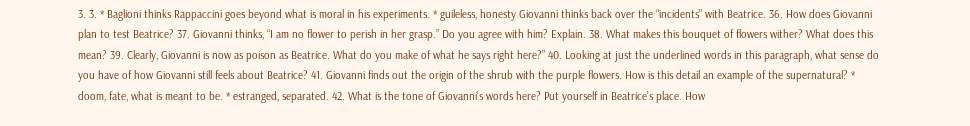3. 3. * Baglioni thinks Rappaccini goes beyond what is moral in his experiments. * guileless, honesty Giovanni thinks back over the “incidents” with Beatrice. 36. How does Giovanni plan to test Beatrice? 37. Giovanni thinks, “I am no flower to perish in her grasp.” Do you agree with him? Explain. 38. What makes this bouquet of flowers wither? What does this mean? 39. Clearly, Giovanni is now as poison as Beatrice. What do you make of what he says right here?” 40. Looking at just the underlined words in this paragraph, what sense do you have of how Giovanni still feels about Beatrice? 41. Giovanni finds out the origin of the shrub with the purple flowers. How is this detail an example of the supernatural? * doom, fate, what is meant to be. * estranged, separated. 42. What is the tone of Giovanni’s words here? Put yourself in Beatrice’s place. How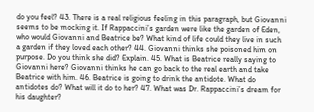do you feel? 43. There is a real religious feeling in this paragraph, but Giovanni seems to be mocking it. If Rappaccini’s garden were like the garden of Eden, who would Giovanni and Beatrice be? What kind of life could they live in such a garden if they loved each other? 44. Giovanni thinks she poisoned him on purpose. Do you think she did? Explain. 45. What is Beatrice really saying to Giovanni here? Giovanni thinks he can go back to the real earth and take Beatrice with him. 46. Beatrice is going to drink the antidote. What do antidotes do? What will it do to her? 47. What was Dr. Rappaccini’s dream for his daughter?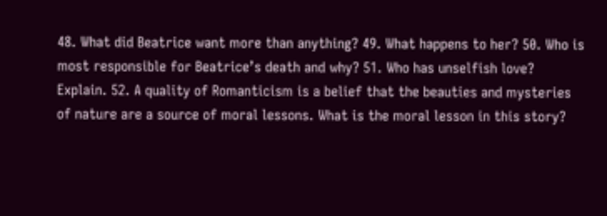48. What did Beatrice want more than anything? 49. What happens to her? 50. Who is most responsible for Beatrice’s death and why? 51. Who has unselfish love? Explain. 52. A quality of Romanticism is a belief that the beauties and mysteries of nature are a source of moral lessons. What is the moral lesson in this story?